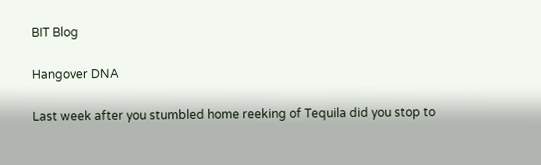BIT Blog

Hangover DNA

Last week after you stumbled home reeking of Tequila did you stop to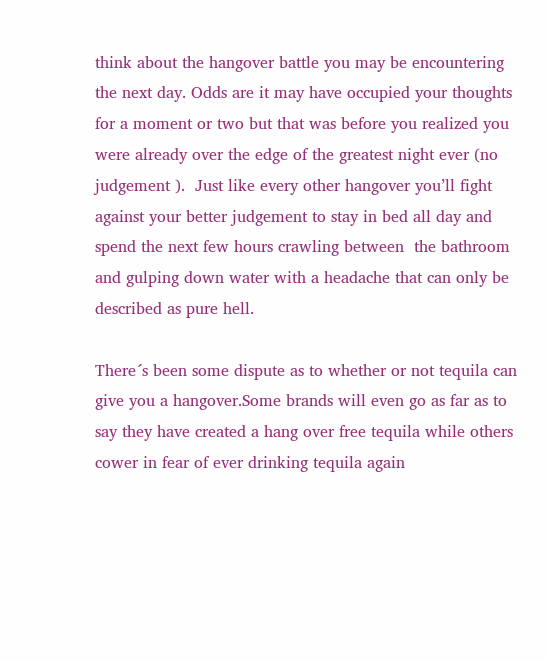think about the hangover battle you may be encountering  the next day. Odds are it may have occupied your thoughts for a moment or two but that was before you realized you were already over the edge of the greatest night ever (no judgement ).  Just like every other hangover you’ll fight against your better judgement to stay in bed all day and spend the next few hours crawling between  the bathroom and gulping down water with a headache that can only be described as pure hell.

There´s been some dispute as to whether or not tequila can give you a hangover.Some brands will even go as far as to say they have created a hang over free tequila while others cower in fear of ever drinking tequila again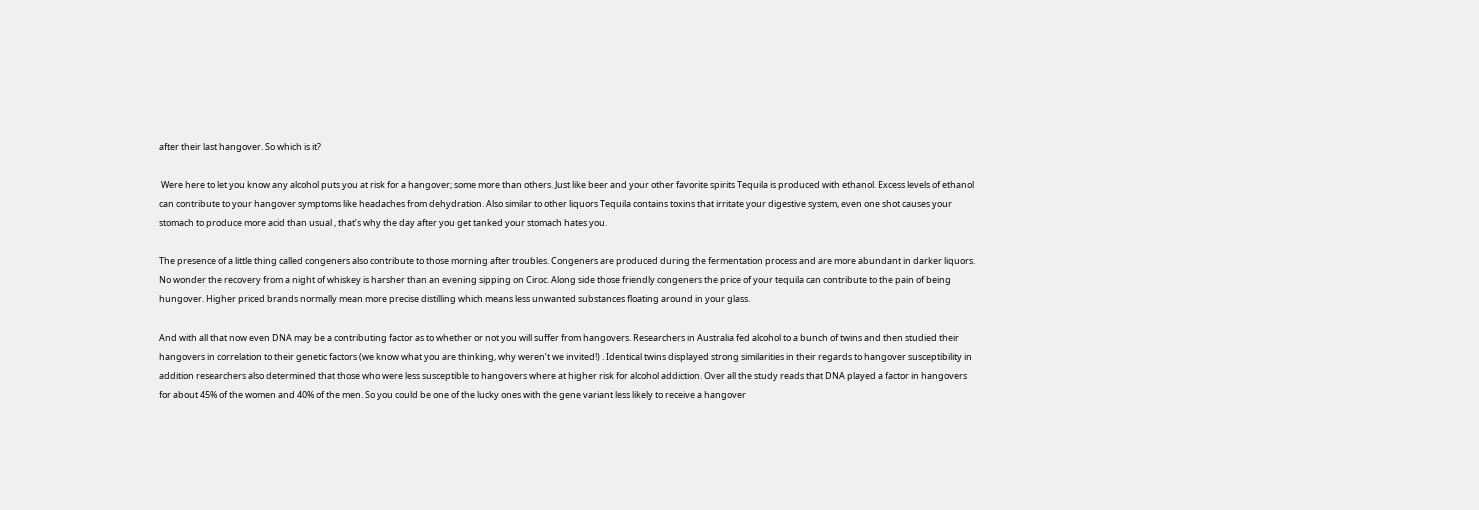after their last hangover. So which is it?

 Were here to let you know any alcohol puts you at risk for a hangover; some more than others. Just like beer and your other favorite spirits Tequila is produced with ethanol. Excess levels of ethanol can contribute to your hangover symptoms like headaches from dehydration. Also similar to other liquors Tequila contains toxins that irritate your digestive system, even one shot causes your stomach to produce more acid than usual , that’s why the day after you get tanked your stomach hates you.

The presence of a little thing called congeners also contribute to those morning after troubles. Congeners are produced during the fermentation process and are more abundant in darker liquors. No wonder the recovery from a night of whiskey is harsher than an evening sipping on Ciroc. Along side those friendly congeners the price of your tequila can contribute to the pain of being hungover. Higher priced brands normally mean more precise distilling which means less unwanted substances floating around in your glass.

And with all that now even DNA may be a contributing factor as to whether or not you will suffer from hangovers. Researchers in Australia fed alcohol to a bunch of twins and then studied their hangovers in correlation to their genetic factors (we know what you are thinking, why weren’t we invited!) . Identical twins displayed strong similarities in their regards to hangover susceptibility in addition researchers also determined that those who were less susceptible to hangovers where at higher risk for alcohol addiction. Over all the study reads that DNA played a factor in hangovers for about 45% of the women and 40% of the men. So you could be one of the lucky ones with the gene variant less likely to receive a hangover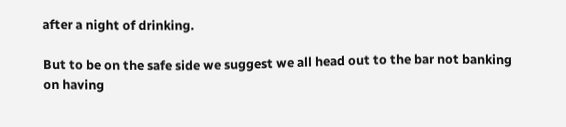after a night of drinking.

But to be on the safe side we suggest we all head out to the bar not banking on having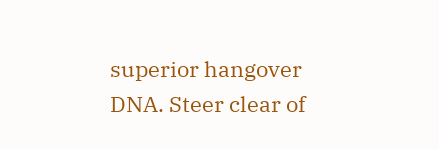superior hangover DNA. Steer clear of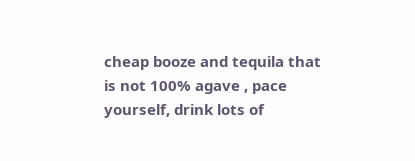cheap booze and tequila that is not 100% agave , pace yourself, drink lots of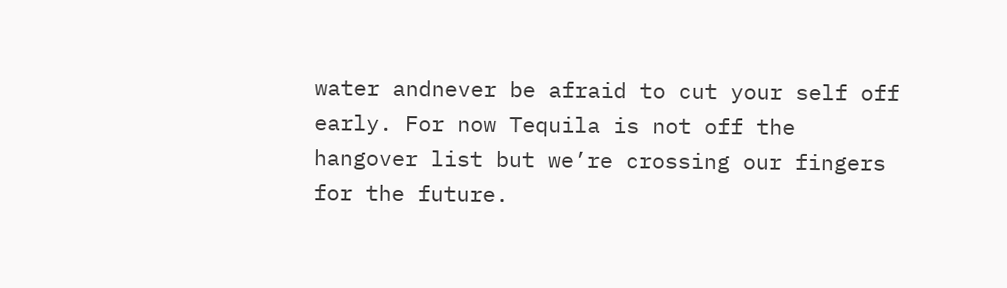water andnever be afraid to cut your self off early. For now Tequila is not off the hangover list but we’re crossing our fingers for the future.